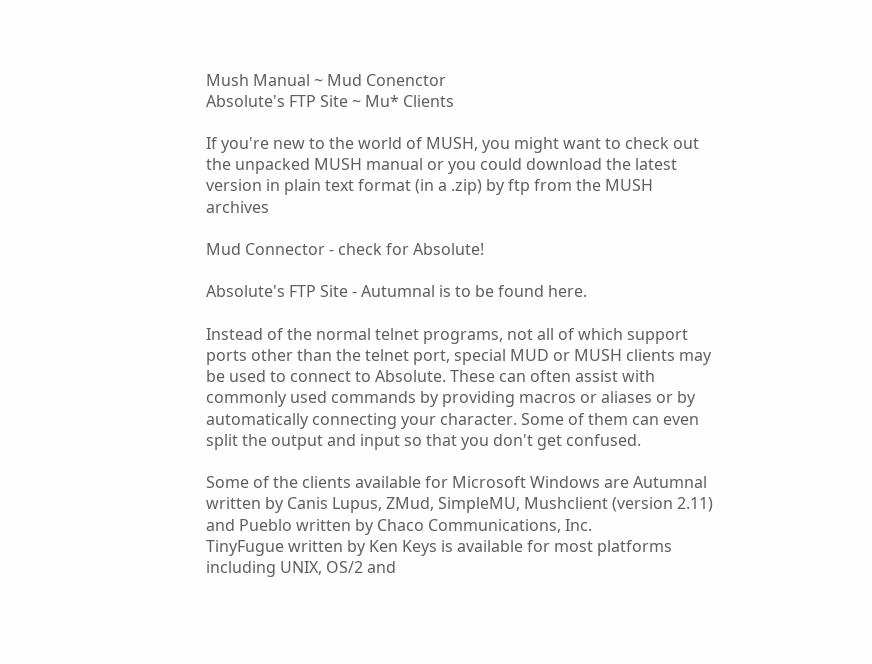Mush Manual ~ Mud Conenctor
Absolute's FTP Site ~ Mu* Clients

If you're new to the world of MUSH, you might want to check out the unpacked MUSH manual or you could download the latest version in plain text format (in a .zip) by ftp from the MUSH archives

Mud Connector - check for Absolute!

Absolute's FTP Site - Autumnal is to be found here.

Instead of the normal telnet programs, not all of which support ports other than the telnet port, special MUD or MUSH clients may be used to connect to Absolute. These can often assist with commonly used commands by providing macros or aliases or by automatically connecting your character. Some of them can even split the output and input so that you don't get confused.

Some of the clients available for Microsoft Windows are Autumnal written by Canis Lupus, ZMud, SimpleMU, Mushclient (version 2.11) and Pueblo written by Chaco Communications, Inc.
TinyFugue written by Ken Keys is available for most platforms including UNIX, OS/2 and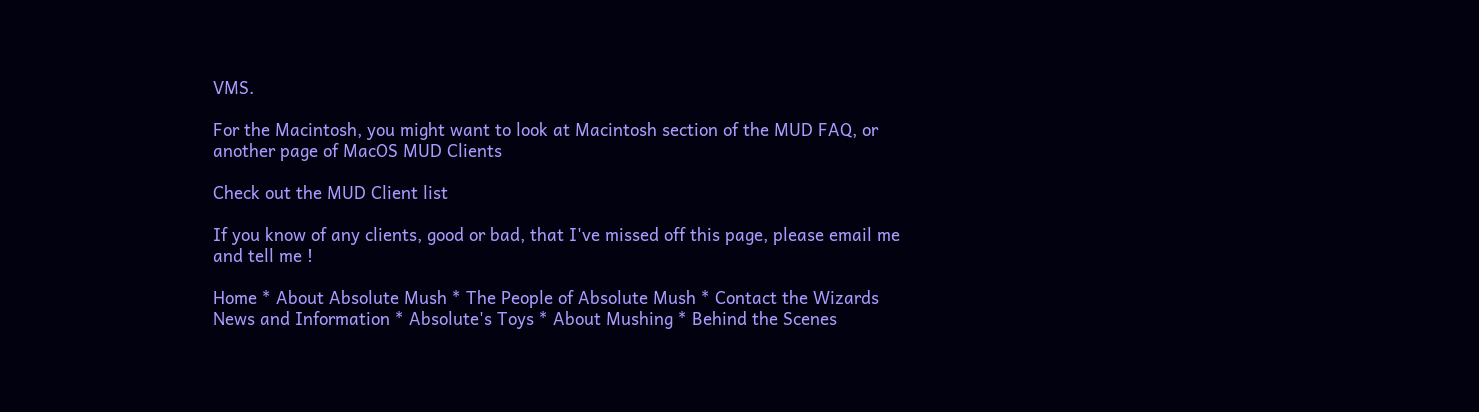VMS.

For the Macintosh, you might want to look at Macintosh section of the MUD FAQ, or another page of MacOS MUD Clients

Check out the MUD Client list

If you know of any clients, good or bad, that I've missed off this page, please email me and tell me !

Home * About Absolute Mush * The People of Absolute Mush * Contact the Wizards
News and Information * Absolute's Toys * About Mushing * Behind the Scenes